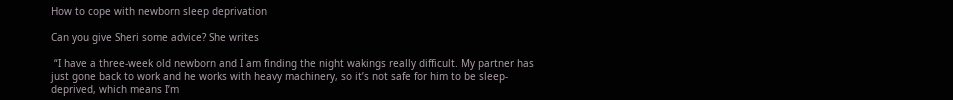How to cope with newborn sleep deprivation

Can you give Sheri some advice? She writes

 “I have a three-week old newborn and I am finding the night wakings really difficult. My partner has just gone back to work and he works with heavy machinery, so it’s not safe for him to be sleep-deprived, which means I’m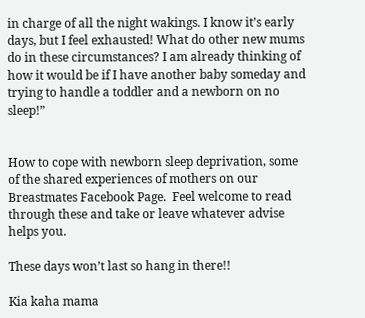in charge of all the night wakings. I know it’s early days, but I feel exhausted! What do other new mums do in these circumstances? I am already thinking of how it would be if I have another baby someday and trying to handle a toddler and a newborn on no sleep!”


How to cope with newborn sleep deprivation, some of the shared experiences of mothers on our Breastmates Facebook Page.  Feel welcome to read through these and take or leave whatever advise helps you.

These days won’t last so hang in there!!

Kia kaha mama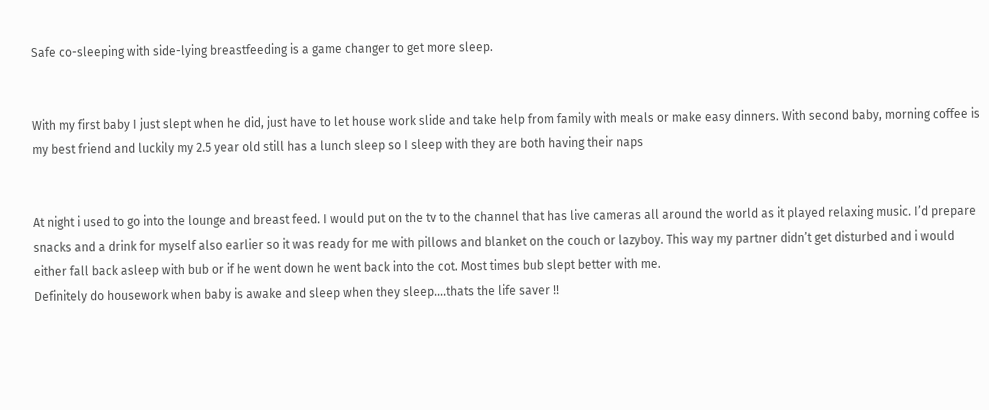Safe co-sleeping with side-lying breastfeeding is a game changer to get more sleep.


With my first baby I just slept when he did, just have to let house work slide and take help from family with meals or make easy dinners. With second baby, morning coffee is my best friend and luckily my 2.5 year old still has a lunch sleep so I sleep with they are both having their naps


At night i used to go into the lounge and breast feed. I would put on the tv to the channel that has live cameras all around the world as it played relaxing music. I’d prepare snacks and a drink for myself also earlier so it was ready for me with pillows and blanket on the couch or lazyboy. This way my partner didn’t get disturbed and i would either fall back asleep with bub or if he went down he went back into the cot. Most times bub slept better with me.
Definitely do housework when baby is awake and sleep when they sleep….thats the life saver !!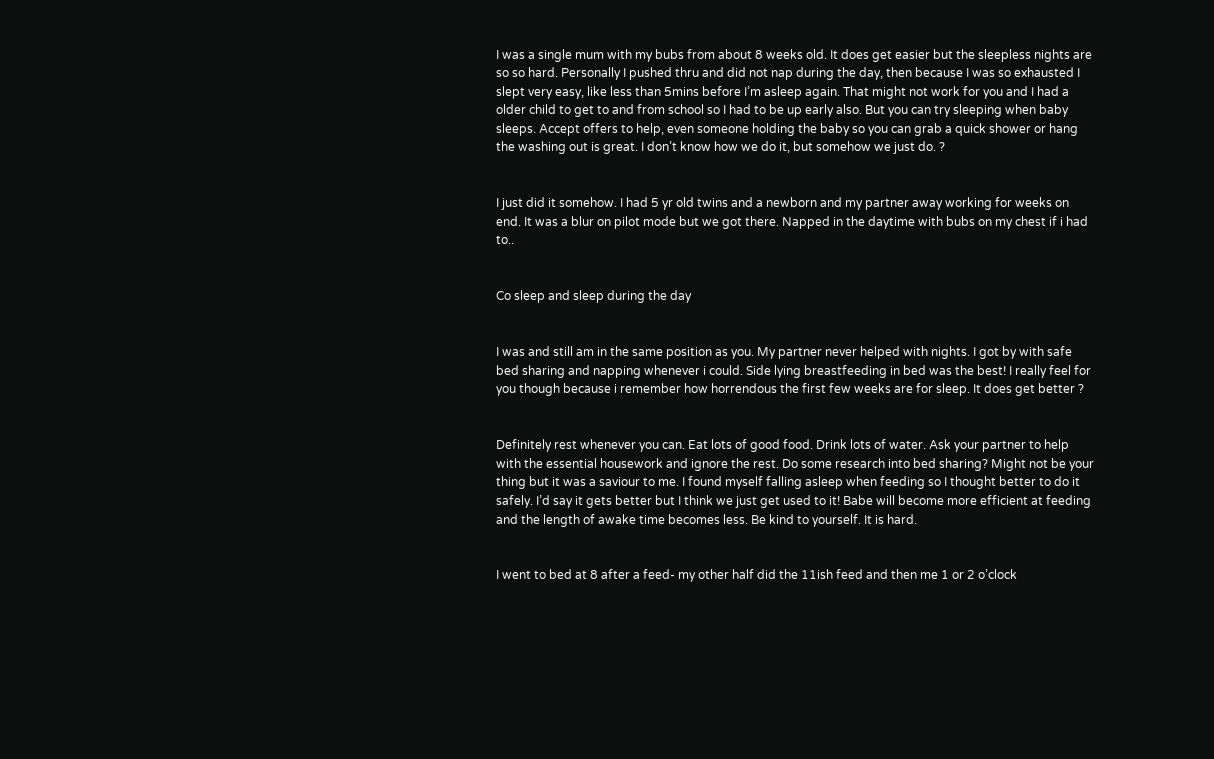I was a single mum with my bubs from about 8 weeks old. It does get easier but the sleepless nights are so so hard. Personally I pushed thru and did not nap during the day, then because I was so exhausted I slept very easy, like less than 5mins before I’m asleep again. That might not work for you and I had a older child to get to and from school so I had to be up early also. But you can try sleeping when baby sleeps. Accept offers to help, even someone holding the baby so you can grab a quick shower or hang the washing out is great. I don’t know how we do it, but somehow we just do. ?


I just did it somehow. I had 5 yr old twins and a newborn and my partner away working for weeks on end. It was a blur on pilot mode but we got there. Napped in the daytime with bubs on my chest if i had to..


Co sleep and sleep during the day


I was and still am in the same position as you. My partner never helped with nights. I got by with safe bed sharing and napping whenever i could. Side lying breastfeeding in bed was the best! I really feel for you though because i remember how horrendous the first few weeks are for sleep. It does get better ?


Definitely rest whenever you can. Eat lots of good food. Drink lots of water. Ask your partner to help with the essential housework and ignore the rest. Do some research into bed sharing? Might not be your thing but it was a saviour to me. I found myself falling asleep when feeding so I thought better to do it safely. I’d say it gets better but I think we just get used to it! Babe will become more efficient at feeding and the length of awake time becomes less. Be kind to yourself. It is hard.


I went to bed at 8 after a feed- my other half did the 11ish feed and then me 1 or 2 o’clock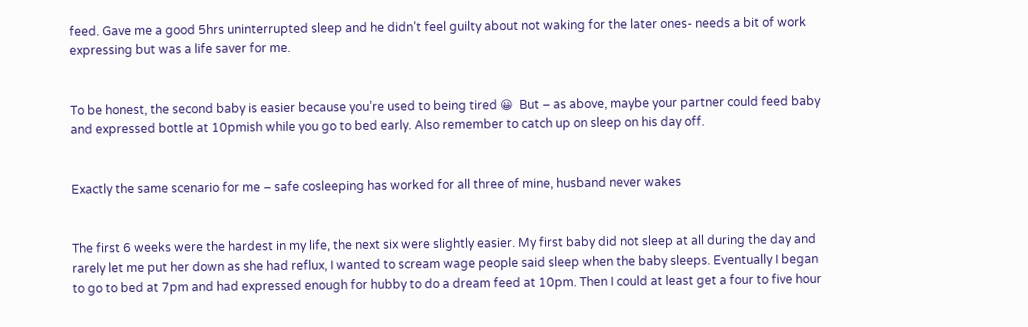feed. Gave me a good 5hrs uninterrupted sleep and he didn’t feel guilty about not waking for the later ones- needs a bit of work expressing but was a life saver for me.


To be honest, the second baby is easier because you’re used to being tired 😀  But – as above, maybe your partner could feed baby and expressed bottle at 10pmish while you go to bed early. Also remember to catch up on sleep on his day off.


Exactly the same scenario for me – safe cosleeping has worked for all three of mine, husband never wakes


The first 6 weeks were the hardest in my life, the next six were slightly easier. My first baby did not sleep at all during the day and rarely let me put her down as she had reflux, I wanted to scream wage people said sleep when the baby sleeps. Eventually I began to go to bed at 7pm and had expressed enough for hubby to do a dream feed at 10pm. Then I could at least get a four to five hour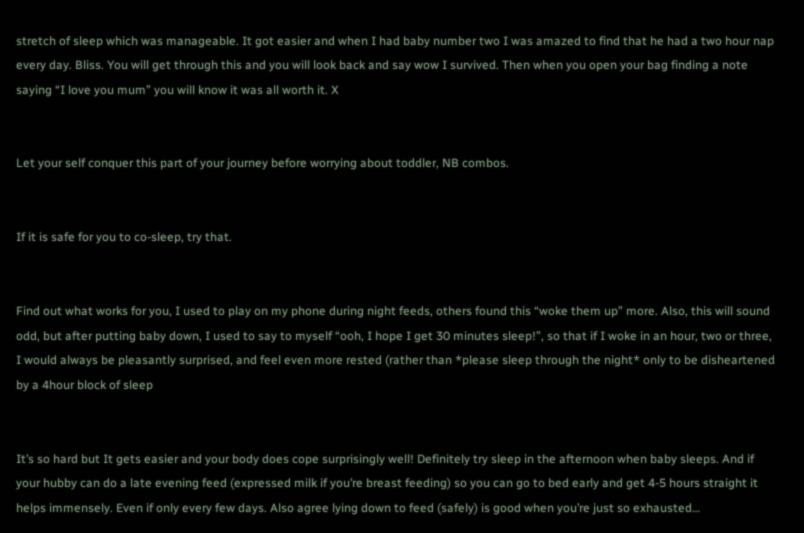stretch of sleep which was manageable. It got easier and when I had baby number two I was amazed to find that he had a two hour nap every day. Bliss. You will get through this and you will look back and say wow I survived. Then when you open your bag finding a note saying “I love you mum” you will know it was all worth it. X


Let your self conquer this part of your journey before worrying about toddler, NB combos.


If it is safe for you to co-sleep, try that.


Find out what works for you, I used to play on my phone during night feeds, others found this “woke them up” more. Also, this will sound odd, but after putting baby down, I used to say to myself “ooh, I hope I get 30 minutes sleep!”, so that if I woke in an hour, two or three, I would always be pleasantly surprised, and feel even more rested (rather than *please sleep through the night* only to be disheartened by a 4hour block of sleep


It’s so hard but It gets easier and your body does cope surprisingly well! Definitely try sleep in the afternoon when baby sleeps. And if your hubby can do a late evening feed (expressed milk if you’re breast feeding) so you can go to bed early and get 4-5 hours straight it helps immensely. Even if only every few days. Also agree lying down to feed (safely) is good when you’re just so exhausted…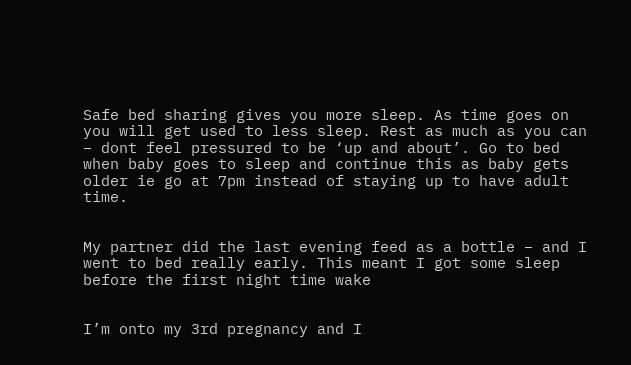Safe bed sharing gives you more sleep. As time goes on you will get used to less sleep. Rest as much as you can – dont feel pressured to be ‘up and about’. Go to bed when baby goes to sleep and continue this as baby gets older ie go at 7pm instead of staying up to have adult time.


My partner did the last evening feed as a bottle – and I went to bed really early. This meant I got some sleep before the first night time wake


I’m onto my 3rd pregnancy and I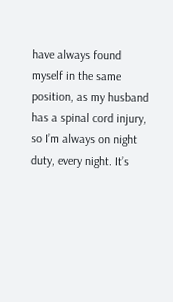have always found myself in the same position, as my husband has a spinal cord injury, so I’m always on night duty, every night. It’s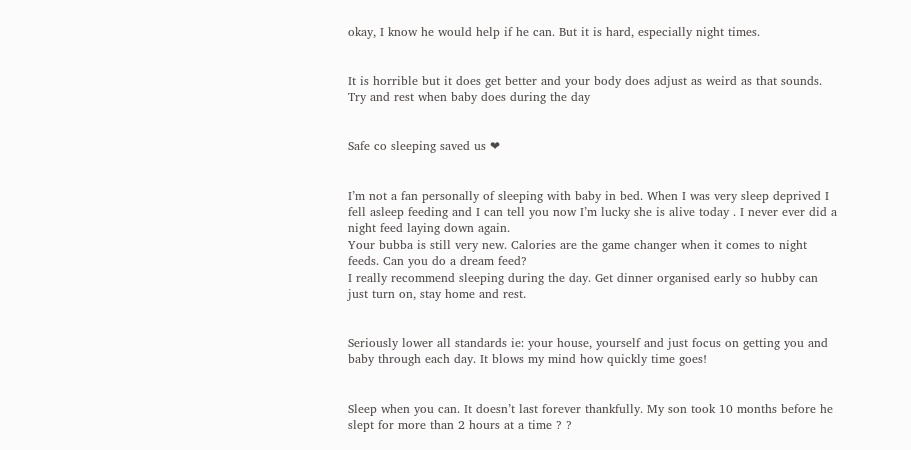okay, I know he would help if he can. But it is hard, especially night times.


It is horrible but it does get better and your body does adjust as weird as that sounds. Try and rest when baby does during the day


Safe co sleeping saved us ❤


I’m not a fan personally of sleeping with baby in bed. When I was very sleep deprived I fell asleep feeding and I can tell you now I’m lucky she is alive today . I never ever did a night feed laying down again.
Your bubba is still very new. Calories are the game changer when it comes to night feeds. Can you do a dream feed?
I really recommend sleeping during the day. Get dinner organised early so hubby can just turn on, stay home and rest.


Seriously lower all standards ie: your house, yourself and just focus on getting you and baby through each day. It blows my mind how quickly time goes!


Sleep when you can. It doesn’t last forever thankfully. My son took 10 months before he slept for more than 2 hours at a time ? ?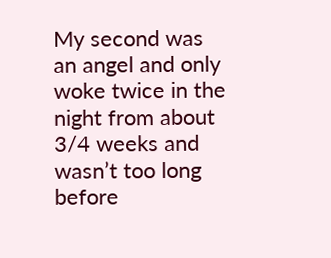My second was an angel and only woke twice in the night from about 3/4 weeks and wasn’t too long before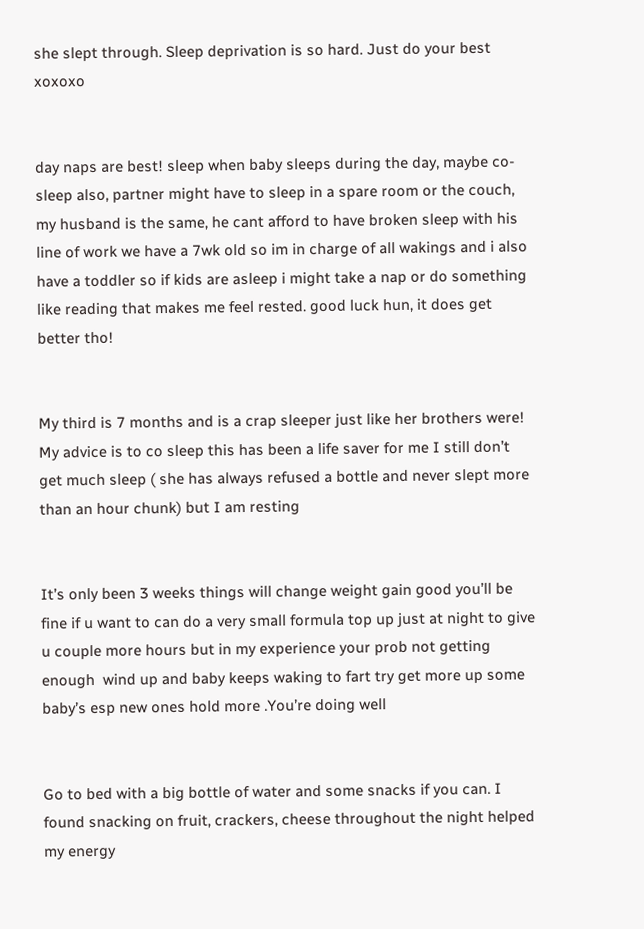she slept through. Sleep deprivation is so hard. Just do your best xoxoxo


day naps are best! sleep when baby sleeps during the day, maybe co-sleep also, partner might have to sleep in a spare room or the couch, my husband is the same, he cant afford to have broken sleep with his line of work we have a 7wk old so im in charge of all wakings and i also have a toddler so if kids are asleep i might take a nap or do something like reading that makes me feel rested. good luck hun, it does get better tho!


My third is 7 months and is a crap sleeper just like her brothers were! My advice is to co sleep this has been a life saver for me I still don’t get much sleep ( she has always refused a bottle and never slept more than an hour chunk) but I am resting


It’s only been 3 weeks things will change weight gain good you’ll be fine if u want to can do a very small formula top up just at night to give u couple more hours but in my experience your prob not getting enough  wind up and baby keeps waking to fart try get more up some baby’s esp new ones hold more .You’re doing well


Go to bed with a big bottle of water and some snacks if you can. I found snacking on fruit, crackers, cheese throughout the night helped my energy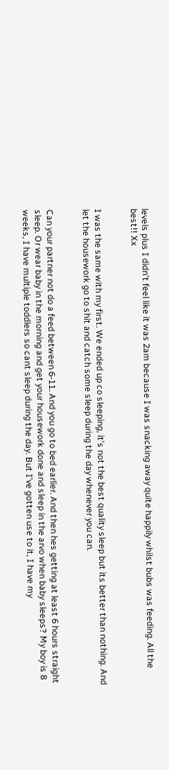levels plus I didn’t feel like it was 2am because I was snacking away quite happily whilst bubs was feeding. All the best!! Xx


I was the same with my first. We ended up co sleeping, it’s not the best quality sleep but its better than nothing. And let the housework go to shit and catch some sleep during the day whenever you can.


Can your partner not do a feed between 6-11. And you go to bed earlier. And then hes getting at least 6 hours straight sleep. Or wear baby in the morning and get your housework done and sleep in the arvo when baby sleeps? My boy is 8 weeks, I have multiple toddlers so cant sleep during the day. But I’ve gotten use to it, I have my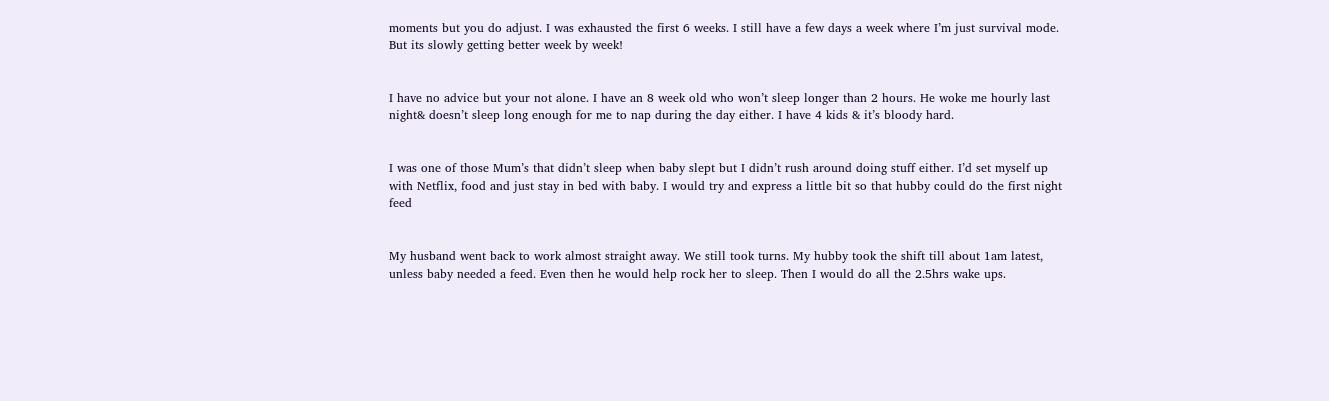moments but you do adjust. I was exhausted the first 6 weeks. I still have a few days a week where I’m just survival mode. But its slowly getting better week by week!


I have no advice but your not alone. I have an 8 week old who won’t sleep longer than 2 hours. He woke me hourly last night& doesn’t sleep long enough for me to nap during the day either. I have 4 kids & it’s bloody hard.


I was one of those Mum’s that didn’t sleep when baby slept but I didn’t rush around doing stuff either. I’d set myself up with Netflix, food and just stay in bed with baby. I would try and express a little bit so that hubby could do the first night feed


My husband went back to work almost straight away. We still took turns. My hubby took the shift till about 1am latest, unless baby needed a feed. Even then he would help rock her to sleep. Then I would do all the 2.5hrs wake ups.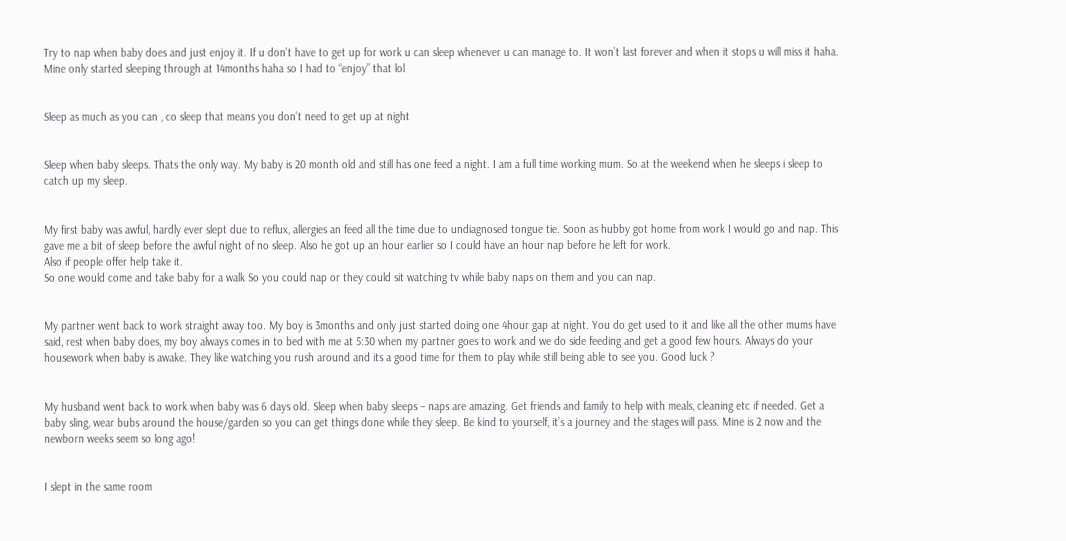Try to nap when baby does and just enjoy it. If u don’t have to get up for work u can sleep whenever u can manage to. It won’t last forever and when it stops u will miss it haha. Mine only started sleeping through at 14months haha so I had to “enjoy” that lol


Sleep as much as you can , co sleep that means you don’t need to get up at night


Sleep when baby sleeps. Thats the only way. My baby is 20 month old and still has one feed a night. I am a full time working mum. So at the weekend when he sleeps i sleep to catch up my sleep.


My first baby was awful, hardly ever slept due to reflux, allergies an feed all the time due to undiagnosed tongue tie. Soon as hubby got home from work I would go and nap. This gave me a bit of sleep before the awful night of no sleep. Also he got up an hour earlier so I could have an hour nap before he left for work.
Also if people offer help take it.
So one would come and take baby for a walk So you could nap or they could sit watching tv while baby naps on them and you can nap.


My partner went back to work straight away too. My boy is 3months and only just started doing one 4hour gap at night. You do get used to it and like all the other mums have said, rest when baby does, my boy always comes in to bed with me at 5:30 when my partner goes to work and we do side feeding and get a good few hours. Always do your housework when baby is awake. They like watching you rush around and its a good time for them to play while still being able to see you. Good luck ?


My husband went back to work when baby was 6 days old. Sleep when baby sleeps – naps are amazing. Get friends and family to help with meals, cleaning etc if needed. Get a baby sling, wear bubs around the house/garden so you can get things done while they sleep. Be kind to yourself, it’s a journey and the stages will pass. Mine is 2 now and the newborn weeks seem so long ago!


I slept in the same room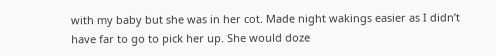with my baby but she was in her cot. Made night wakings easier as I didn’t have far to go to pick her up. She would doze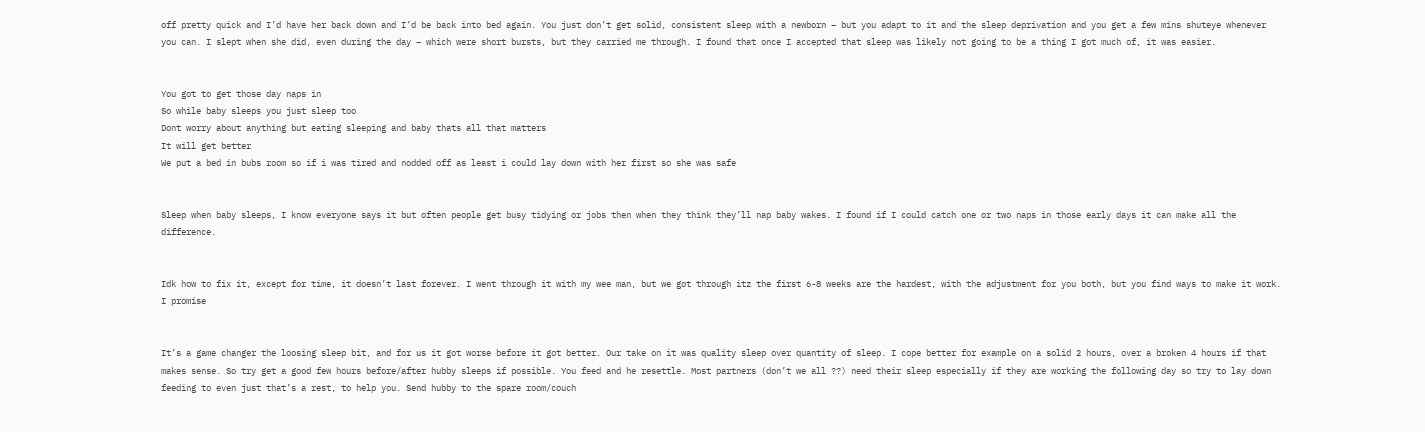off pretty quick and I’d have her back down and I’d be back into bed again. You just don’t get solid, consistent sleep with a newborn – but you adapt to it and the sleep deprivation and you get a few mins shuteye whenever you can. I slept when she did, even during the day – which were short bursts, but they carried me through. I found that once I accepted that sleep was likely not going to be a thing I got much of, it was easier.


You got to get those day naps in
So while baby sleeps you just sleep too
Dont worry about anything but eating sleeping and baby thats all that matters
It will get better
We put a bed in bubs room so if i was tired and nodded off as least i could lay down with her first so she was safe


Sleep when baby sleeps, I know everyone says it but often people get busy tidying or jobs then when they think they’ll nap baby wakes. I found if I could catch one or two naps in those early days it can make all the difference.


Idk how to fix it, except for time, it doesn’t last forever. I went through it with my wee man, but we got through itz the first 6-8 weeks are the hardest, with the adjustment for you both, but you find ways to make it work. I promise


It’s a game changer the loosing sleep bit, and for us it got worse before it got better. Our take on it was quality sleep over quantity of sleep. I cope better for example on a solid 2 hours, over a broken 4 hours if that makes sense. So try get a good few hours before/after hubby sleeps if possible. You feed and he resettle. Most partners (don’t we all ??) need their sleep especially if they are working the following day so try to lay down feeding to even just that’s a rest, to help you. Send hubby to the spare room/couch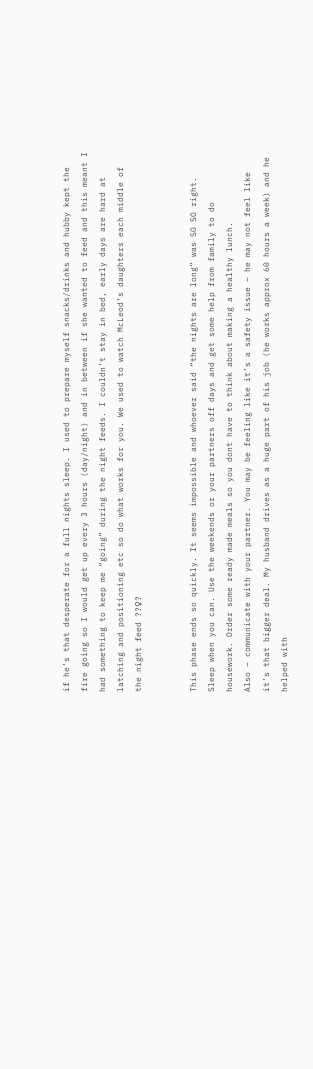if he’s that desperate for a full nights sleep. I used to prepare myself snacks/drinks and hubby kept the fire going so I would get up every 3 hours (day/night) and in between if she wanted to feed and this meant I had something to keep me “going” during the night feeds. I couldn’t stay in bed, early days are hard at latching and positioning etc so do what works for you. We used to watch McLeod’s daughters each middle of the night feed ??♀?


This phase ends so quickly. It seems impossible and whoever said “the nights are long” was SO SO right. Sleep when you can. Use the weekends or your partners off days and get some help from family to do housework. Order some ready made meals so you dont have to think about making a healthy lunch.
Also – communicate with your partner. You may be feeling like it’s a safety issue – he may not feel like it’s that bigger deal. My husband drives as a huge part of his job (he works approx 60 hours a week) and he helped with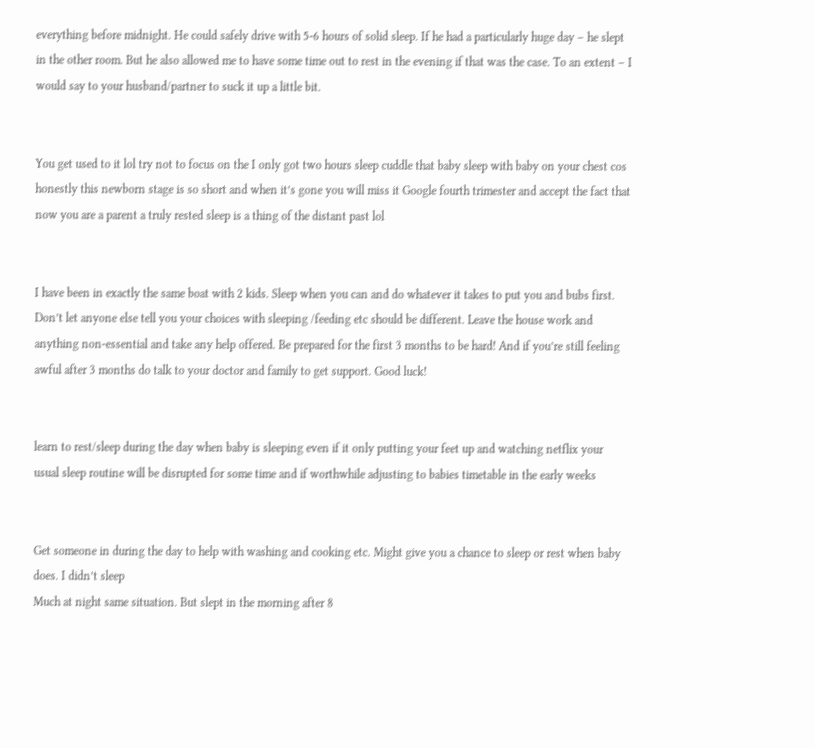everything before midnight. He could safely drive with 5-6 hours of solid sleep. If he had a particularly huge day – he slept in the other room. But he also allowed me to have some time out to rest in the evening if that was the case. To an extent – I would say to your husband/partner to suck it up a little bit.


You get used to it lol try not to focus on the I only got two hours sleep cuddle that baby sleep with baby on your chest cos honestly this newborn stage is so short and when it’s gone you will miss it Google fourth trimester and accept the fact that now you are a parent a truly rested sleep is a thing of the distant past lol


I have been in exactly the same boat with 2 kids. Sleep when you can and do whatever it takes to put you and bubs first. Don’t let anyone else tell you your choices with sleeping /feeding etc should be different. Leave the house work and anything non-essential and take any help offered. Be prepared for the first 3 months to be hard! And if you’re still feeling awful after 3 months do talk to your doctor and family to get support. Good luck!


learn to rest/sleep during the day when baby is sleeping even if it only putting your feet up and watching netflix your usual sleep routine will be disrupted for some time and if worthwhile adjusting to babies timetable in the early weeks


Get someone in during the day to help with washing and cooking etc. Might give you a chance to sleep or rest when baby does. I didn’t sleep
Much at night same situation. But slept in the morning after 8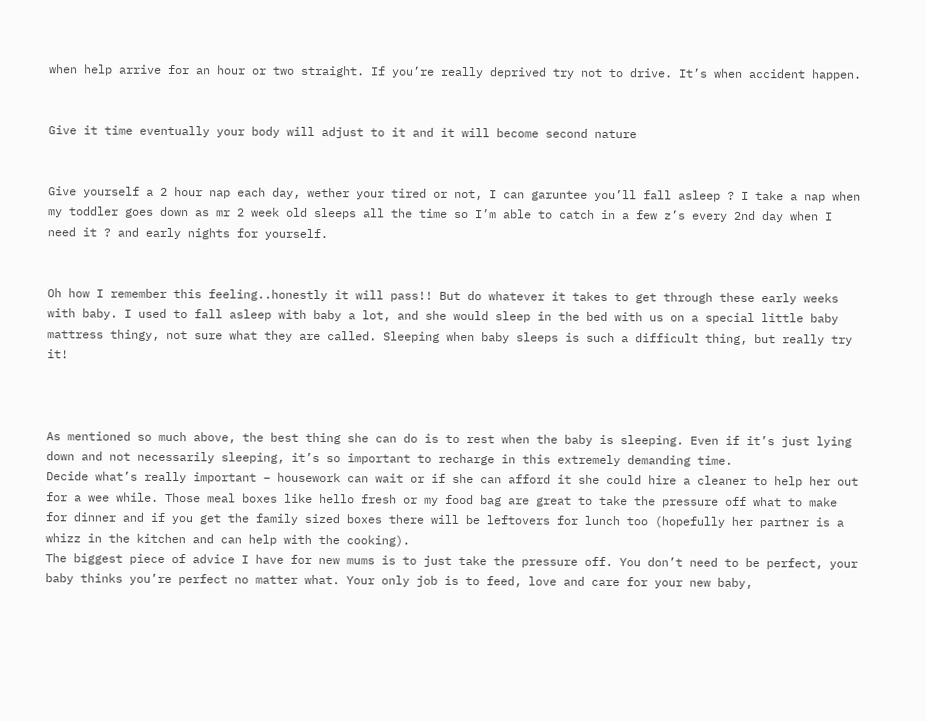when help arrive for an hour or two straight. If you’re really deprived try not to drive. It’s when accident happen.


Give it time eventually your body will adjust to it and it will become second nature


Give yourself a 2 hour nap each day, wether your tired or not, I can garuntee you’ll fall asleep ? I take a nap when my toddler goes down as mr 2 week old sleeps all the time so I’m able to catch in a few z’s every 2nd day when I need it ? and early nights for yourself.


Oh how I remember this feeling..honestly it will pass!! But do whatever it takes to get through these early weeks with baby. I used to fall asleep with baby a lot, and she would sleep in the bed with us on a special little baby mattress thingy, not sure what they are called. Sleeping when baby sleeps is such a difficult thing, but really try it!



As mentioned so much above, the best thing she can do is to rest when the baby is sleeping. Even if it’s just lying down and not necessarily sleeping, it’s so important to recharge in this extremely demanding time.
Decide what’s really important – housework can wait or if she can afford it she could hire a cleaner to help her out for a wee while. Those meal boxes like hello fresh or my food bag are great to take the pressure off what to make for dinner and if you get the family sized boxes there will be leftovers for lunch too (hopefully her partner is a whizz in the kitchen and can help with the cooking).
The biggest piece of advice I have for new mums is to just take the pressure off. You don’t need to be perfect, your baby thinks you’re perfect no matter what. Your only job is to feed, love and care for your new baby,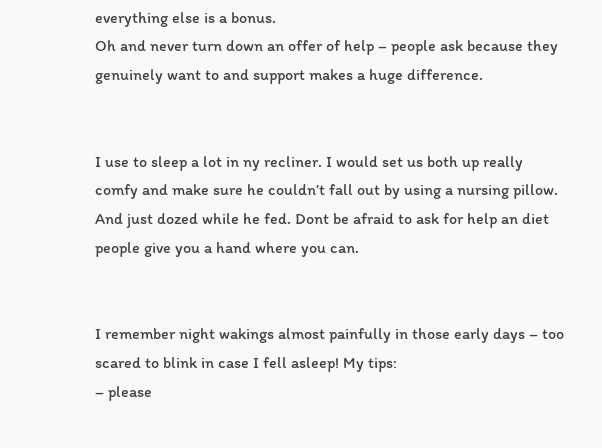everything else is a bonus.
Oh and never turn down an offer of help – people ask because they genuinely want to and support makes a huge difference.


I use to sleep a lot in ny recliner. I would set us both up really comfy and make sure he couldn’t fall out by using a nursing pillow. And just dozed while he fed. Dont be afraid to ask for help an diet people give you a hand where you can.


I remember night wakings almost painfully in those early days – too scared to blink in case I fell asleep! My tips:
– please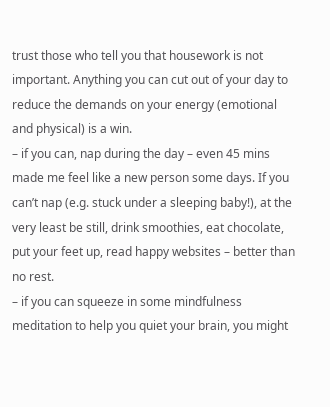trust those who tell you that housework is not important. Anything you can cut out of your day to reduce the demands on your energy (emotional and physical) is a win.
– if you can, nap during the day – even 45 mins made me feel like a new person some days. If you can’t nap (e.g. stuck under a sleeping baby!), at the very least be still, drink smoothies, eat chocolate, put your feet up, read happy websites – better than no rest.
– if you can squeeze in some mindfulness meditation to help you quiet your brain, you might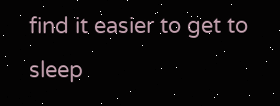find it easier to get to sleep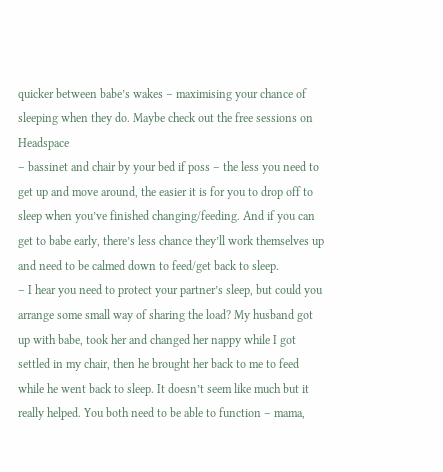quicker between babe’s wakes – maximising your chance of sleeping when they do. Maybe check out the free sessions on Headspace
– bassinet and chair by your bed if poss – the less you need to get up and move around, the easier it is for you to drop off to sleep when you’ve finished changing/feeding. And if you can get to babe early, there’s less chance they’ll work themselves up and need to be calmed down to feed/get back to sleep.
– I hear you need to protect your partner’s sleep, but could you arrange some small way of sharing the load? My husband got up with babe, took her and changed her nappy while I got settled in my chair, then he brought her back to me to feed while he went back to sleep. It doesn’t seem like much but it really helped. You both need to be able to function – mama,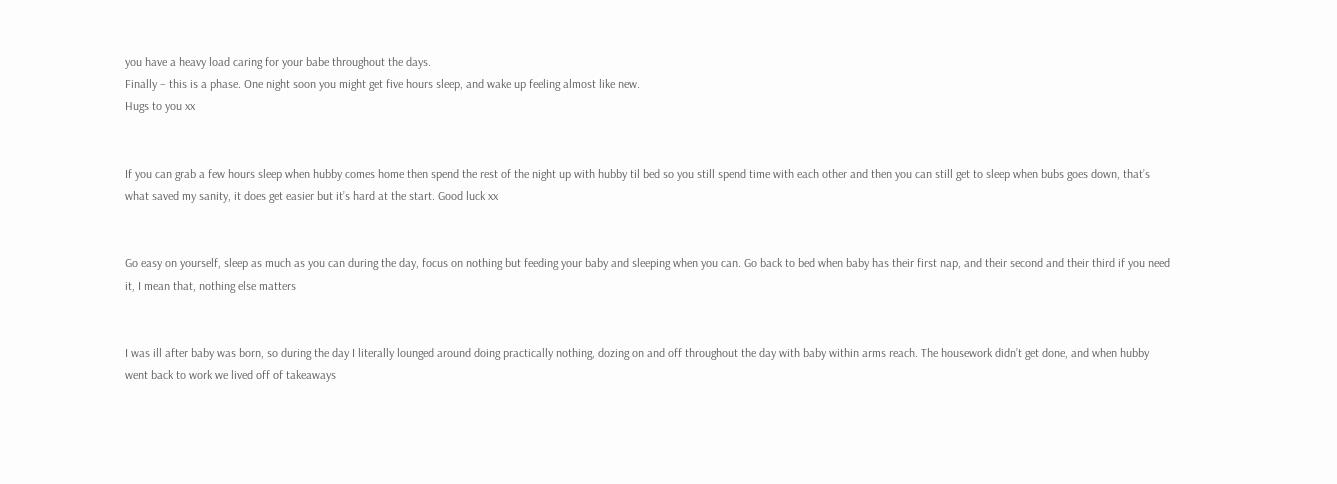you have a heavy load caring for your babe throughout the days.
Finally – this is a phase. One night soon you might get five hours sleep, and wake up feeling almost like new.
Hugs to you xx


If you can grab a few hours sleep when hubby comes home then spend the rest of the night up with hubby til bed so you still spend time with each other and then you can still get to sleep when bubs goes down, that’s what saved my sanity, it does get easier but it’s hard at the start. Good luck xx


Go easy on yourself, sleep as much as you can during the day, focus on nothing but feeding your baby and sleeping when you can. Go back to bed when baby has their first nap, and their second and their third if you need it, I mean that, nothing else matters


I was ill after baby was born, so during the day I literally lounged around doing practically nothing, dozing on and off throughout the day with baby within arms reach. The housework didn’t get done, and when hubby went back to work we lived off of takeaways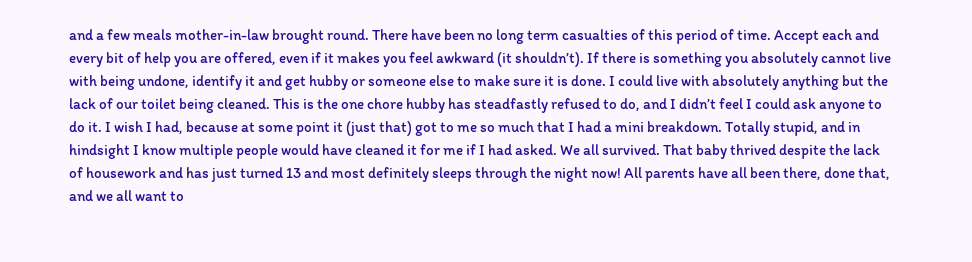and a few meals mother-in-law brought round. There have been no long term casualties of this period of time. Accept each and every bit of help you are offered, even if it makes you feel awkward (it shouldn’t). If there is something you absolutely cannot live with being undone, identify it and get hubby or someone else to make sure it is done. I could live with absolutely anything but the lack of our toilet being cleaned. This is the one chore hubby has steadfastly refused to do, and I didn’t feel I could ask anyone to do it. I wish I had, because at some point it (just that) got to me so much that I had a mini breakdown. Totally stupid, and in hindsight I know multiple people would have cleaned it for me if I had asked. We all survived. That baby thrived despite the lack of housework and has just turned 13 and most definitely sleeps through the night now! All parents have all been there, done that, and we all want to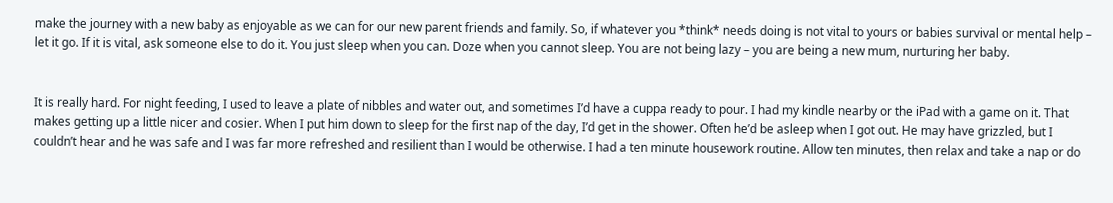make the journey with a new baby as enjoyable as we can for our new parent friends and family. So, if whatever you *think* needs doing is not vital to yours or babies survival or mental help – let it go. If it is vital, ask someone else to do it. You just sleep when you can. Doze when you cannot sleep. You are not being lazy – you are being a new mum, nurturing her baby.


It is really hard. For night feeding, I used to leave a plate of nibbles and water out, and sometimes I’d have a cuppa ready to pour. I had my kindle nearby or the iPad with a game on it. That makes getting up a little nicer and cosier. When I put him down to sleep for the first nap of the day, I’d get in the shower. Often he’d be asleep when I got out. He may have grizzled, but I couldn’t hear and he was safe and I was far more refreshed and resilient than I would be otherwise. I had a ten minute housework routine. Allow ten minutes, then relax and take a nap or do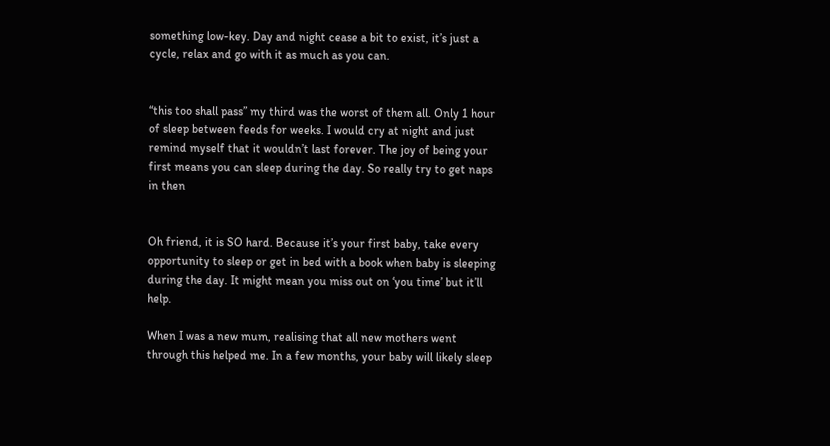something low-key. Day and night cease a bit to exist, it’s just a cycle, relax and go with it as much as you can.


“this too shall pass” my third was the worst of them all. Only 1 hour of sleep between feeds for weeks. I would cry at night and just remind myself that it wouldn’t last forever. The joy of being your first means you can sleep during the day. So really try to get naps in then


Oh friend, it is SO hard. Because it’s your first baby, take every opportunity to sleep or get in bed with a book when baby is sleeping during the day. It might mean you miss out on ‘you time’ but it’ll help.

When I was a new mum, realising that all new mothers went through this helped me. In a few months, your baby will likely sleep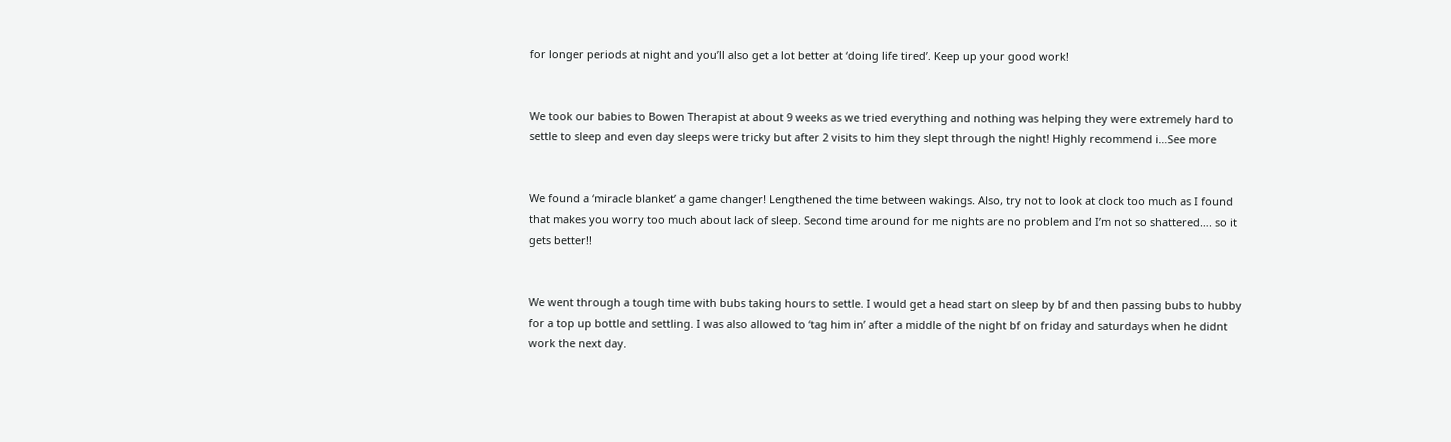for longer periods at night and you’ll also get a lot better at ‘doing life tired’. Keep up your good work!


We took our babies to Bowen Therapist at about 9 weeks as we tried everything and nothing was helping they were extremely hard to settle to sleep and even day sleeps were tricky but after 2 visits to him they slept through the night! Highly recommend i…See more


We found a ‘miracle blanket’ a game changer! Lengthened the time between wakings. Also, try not to look at clock too much as I found that makes you worry too much about lack of sleep. Second time around for me nights are no problem and I’m not so shattered…. so it gets better!!


We went through a tough time with bubs taking hours to settle. I would get a head start on sleep by bf and then passing bubs to hubby for a top up bottle and settling. I was also allowed to ‘tag him in’ after a middle of the night bf on friday and saturdays when he didnt work the next day.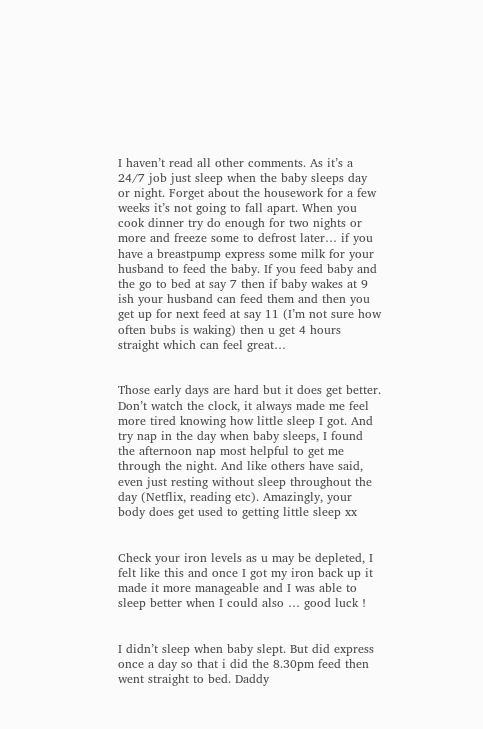I haven’t read all other comments. As it’s a 24/7 job just sleep when the baby sleeps day or night. Forget about the housework for a few weeks it’s not going to fall apart. When you cook dinner try do enough for two nights or more and freeze some to defrost later… if you have a breastpump express some milk for your husband to feed the baby. If you feed baby and the go to bed at say 7 then if baby wakes at 9 ish your husband can feed them and then you get up for next feed at say 11 (I’m not sure how often bubs is waking) then u get 4 hours straight which can feel great…


Those early days are hard but it does get better. Don’t watch the clock, it always made me feel more tired knowing how little sleep I got. And try nap in the day when baby sleeps, I found the afternoon nap most helpful to get me through the night. And like others have said, even just resting without sleep throughout the day (Netflix, reading etc). Amazingly, your body does get used to getting little sleep xx


Check your iron levels as u may be depleted, I felt like this and once I got my iron back up it made it more manageable and I was able to sleep better when I could also … good luck !


I didn’t sleep when baby slept. But did express once a day so that i did the 8.30pm feed then went straight to bed. Daddy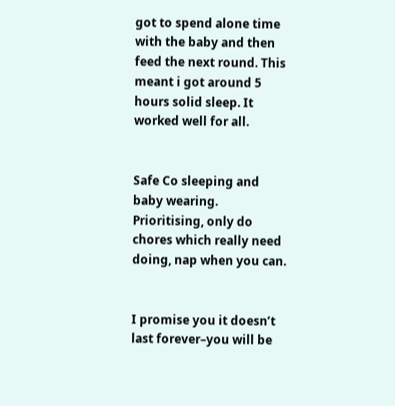got to spend alone time with the baby and then feed the next round. This meant i got around 5 hours solid sleep. It worked well for all.


Safe Co sleeping and baby wearing. Prioritising, only do chores which really need doing, nap when you can.


I promise you it doesn’t last forever–you will be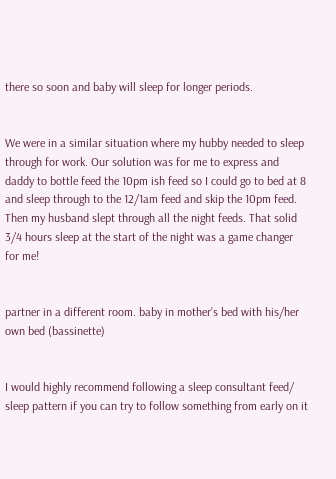there so soon and baby will sleep for longer periods.


We were in a similar situation where my hubby needed to sleep through for work. Our solution was for me to express and daddy to bottle feed the 10pm ish feed so I could go to bed at 8 and sleep through to the 12/1am feed and skip the 10pm feed. Then my husband slept through all the night feeds. That solid 3/4 hours sleep at the start of the night was a game changer for me!


partner in a different room. baby in mother’s bed with his/her own bed (bassinette)


I would highly recommend following a sleep consultant feed/ sleep pattern if you can try to follow something from early on it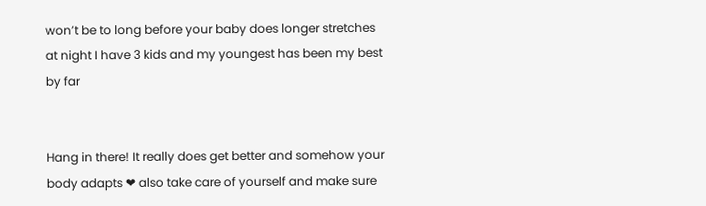won’t be to long before your baby does longer stretches at night I have 3 kids and my youngest has been my best by far


Hang in there! It really does get better and somehow your body adapts ❤ also take care of yourself and make sure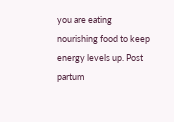you are eating nourishing food to keep energy levels up. Post partum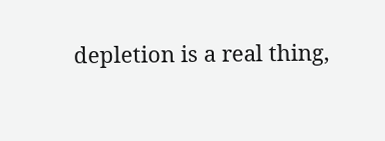depletion is a real thing,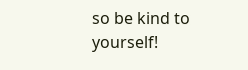so be kind to yourself!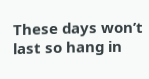These days won’t last so hang in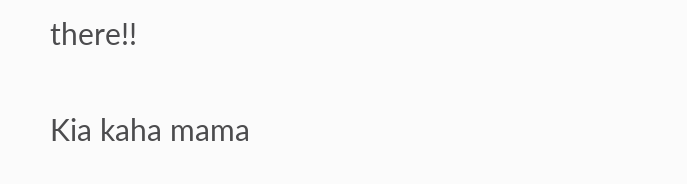there!!

Kia kaha mama